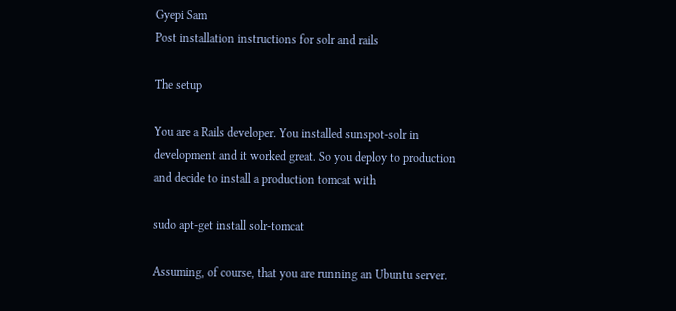Gyepi Sam
Post installation instructions for solr and rails

The setup

You are a Rails developer. You installed sunspot-solr in development and it worked great. So you deploy to production and decide to install a production tomcat with

sudo apt-get install solr-tomcat

Assuming, of course, that you are running an Ubuntu server.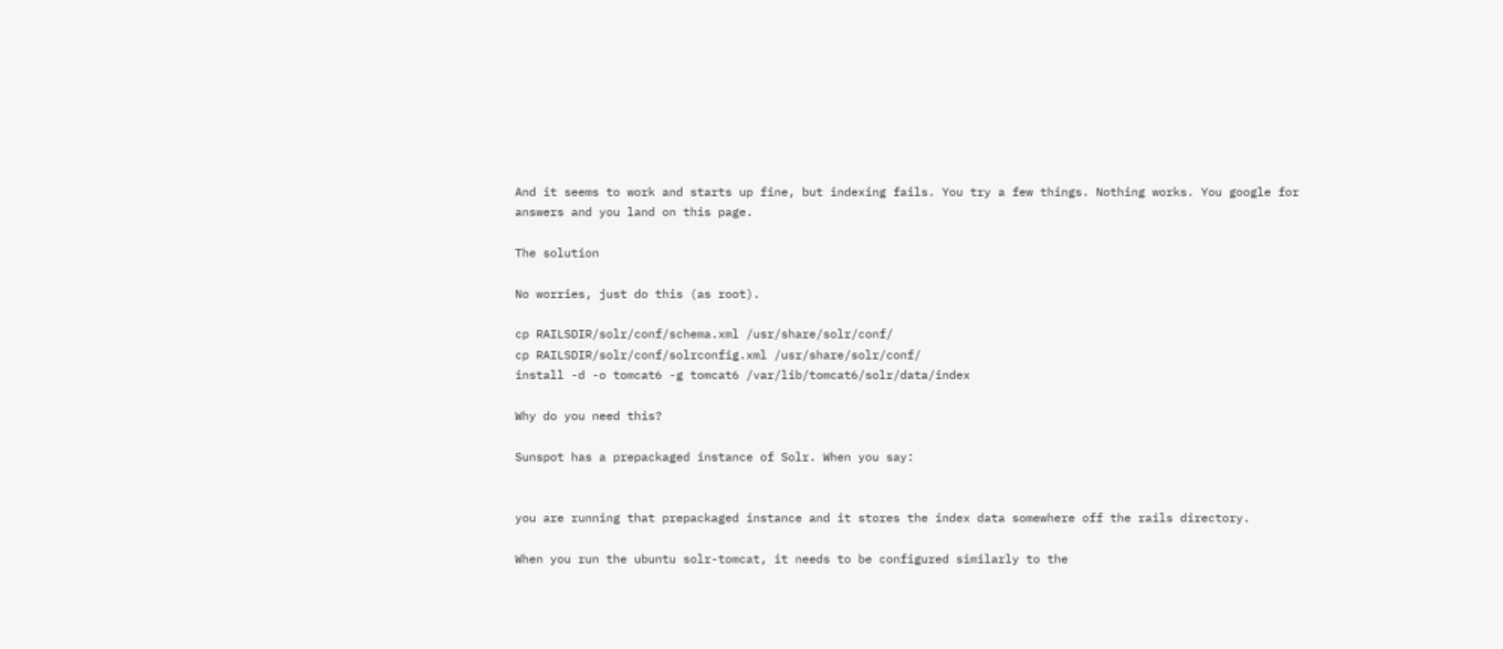And it seems to work and starts up fine, but indexing fails. You try a few things. Nothing works. You google for answers and you land on this page.

The solution

No worries, just do this (as root).

cp RAILSDIR/solr/conf/schema.xml /usr/share/solr/conf/
cp RAILSDIR/solr/conf/solrconfig.xml /usr/share/solr/conf/
install -d -o tomcat6 -g tomcat6 /var/lib/tomcat6/solr/data/index

Why do you need this?

Sunspot has a prepackaged instance of Solr. When you say:


you are running that prepackaged instance and it stores the index data somewhere off the rails directory.

When you run the ubuntu solr-tomcat, it needs to be configured similarly to the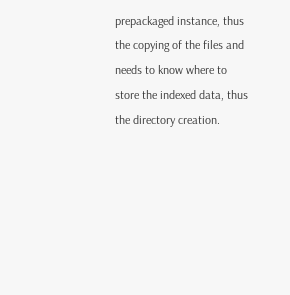prepackaged instance, thus the copying of the files and needs to know where to store the indexed data, thus the directory creation.